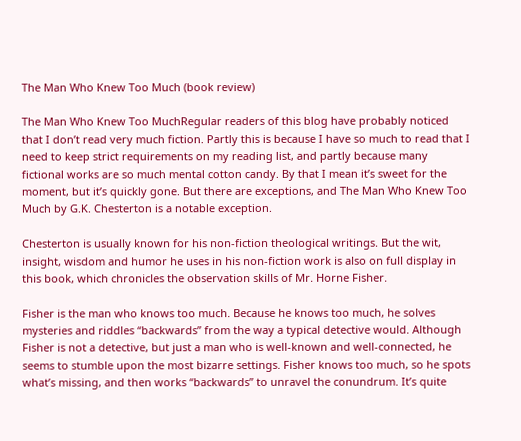The Man Who Knew Too Much (book review)

The Man Who Knew Too MuchRegular readers of this blog have probably noticed that I don’t read very much fiction. Partly this is because I have so much to read that I need to keep strict requirements on my reading list, and partly because many fictional works are so much mental cotton candy. By that I mean it’s sweet for the moment, but it’s quickly gone. But there are exceptions, and The Man Who Knew Too Much by G.K. Chesterton is a notable exception.

Chesterton is usually known for his non-fiction theological writings. But the wit, insight, wisdom and humor he uses in his non-fiction work is also on full display in this book, which chronicles the observation skills of Mr. Horne Fisher.

Fisher is the man who knows too much. Because he knows too much, he solves mysteries and riddles “backwards” from the way a typical detective would. Although Fisher is not a detective, but just a man who is well-known and well-connected, he seems to stumble upon the most bizarre settings. Fisher knows too much, so he spots what’s missing, and then works “backwards” to unravel the conundrum. It’s quite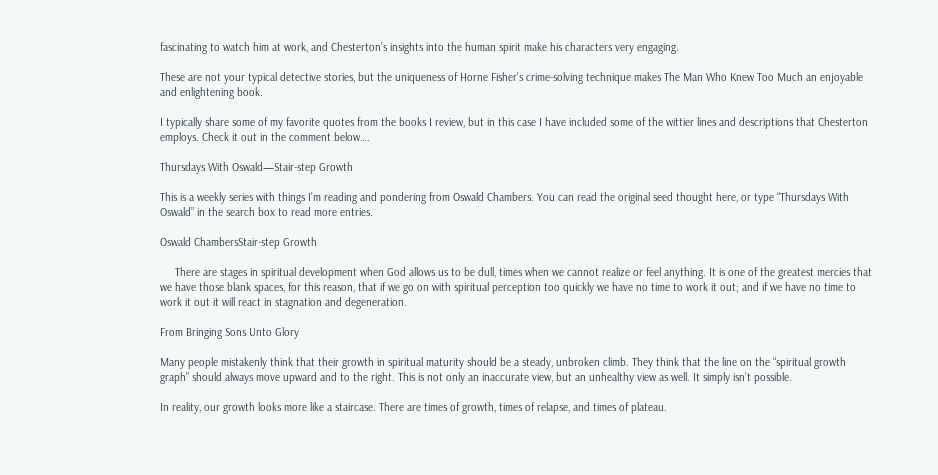fascinating to watch him at work, and Chesterton’s insights into the human spirit make his characters very engaging.

These are not your typical detective stories, but the uniqueness of Horne Fisher’s crime-solving technique makes The Man Who Knew Too Much an enjoyable and enlightening book.

I typically share some of my favorite quotes from the books I review, but in this case I have included some of the wittier lines and descriptions that Chesterton employs. Check it out in the comment below….

Thursdays With Oswald—Stair-step Growth

This is a weekly series with things I’m reading and pondering from Oswald Chambers. You can read the original seed thought here, or type “Thursdays With Oswald” in the search box to read more entries.

Oswald ChambersStair-step Growth

     There are stages in spiritual development when God allows us to be dull, times when we cannot realize or feel anything. It is one of the greatest mercies that we have those blank spaces, for this reason, that if we go on with spiritual perception too quickly we have no time to work it out; and if we have no time to work it out it will react in stagnation and degeneration.

From Bringing Sons Unto Glory

Many people mistakenly think that their growth in spiritual maturity should be a steady, unbroken climb. They think that the line on the “spiritual growth graph” should always move upward and to the right. This is not only an inaccurate view, but an unhealthy view as well. It simply isn’t possible.

In reality, our growth looks more like a staircase. There are times of growth, times of relapse, and times of plateau.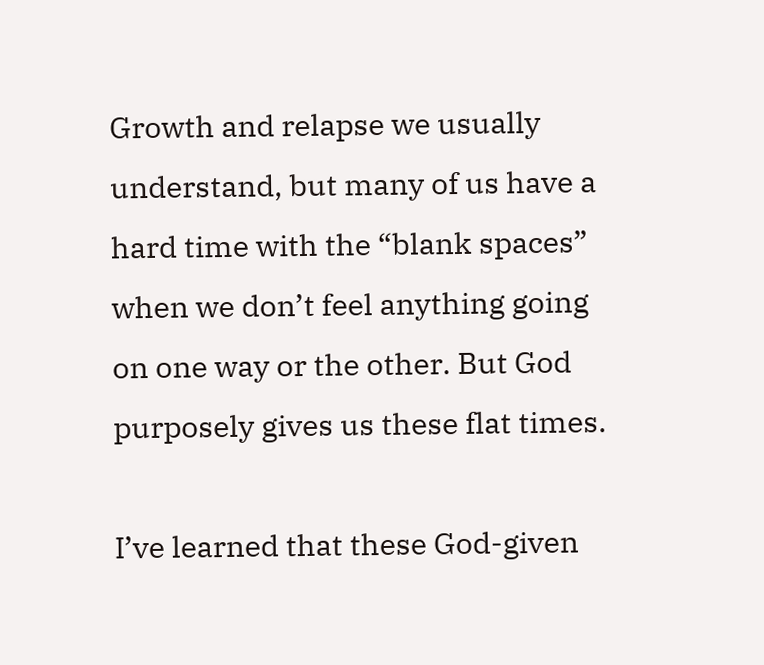Growth and relapse we usually understand, but many of us have a hard time with the “blank spaces” when we don’t feel anything going on one way or the other. But God purposely gives us these flat times.

I’ve learned that these God-given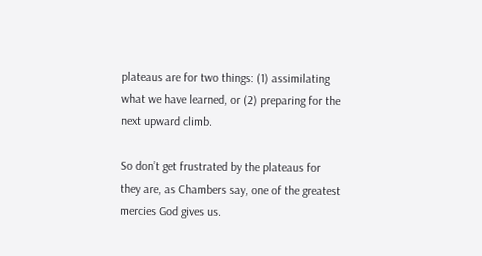plateaus are for two things: (1) assimilating what we have learned, or (2) preparing for the next upward climb.

So don’t get frustrated by the plateaus for they are, as Chambers say, one of the greatest mercies God gives us.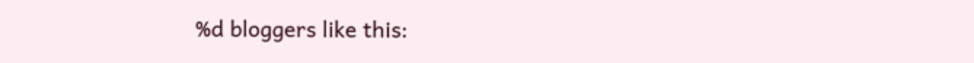%d bloggers like this: